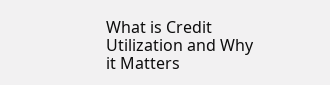What is Credit Utilization and Why it Matters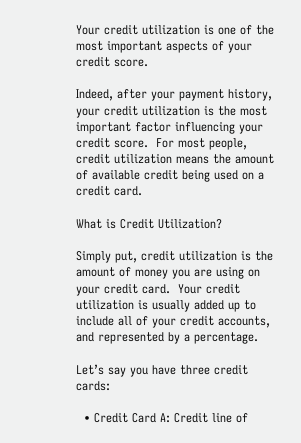Your credit utilization is one of the most important aspects of your credit score.

Indeed, after your payment history, your credit utilization is the most important factor influencing your credit score.  For most people, credit utilization means the amount of available credit being used on a credit card.

What is Credit Utilization?

Simply put, credit utilization is the amount of money you are using on your credit card.  Your credit utilization is usually added up to include all of your credit accounts, and represented by a percentage.

Let’s say you have three credit cards:

  • Credit Card A: Credit line of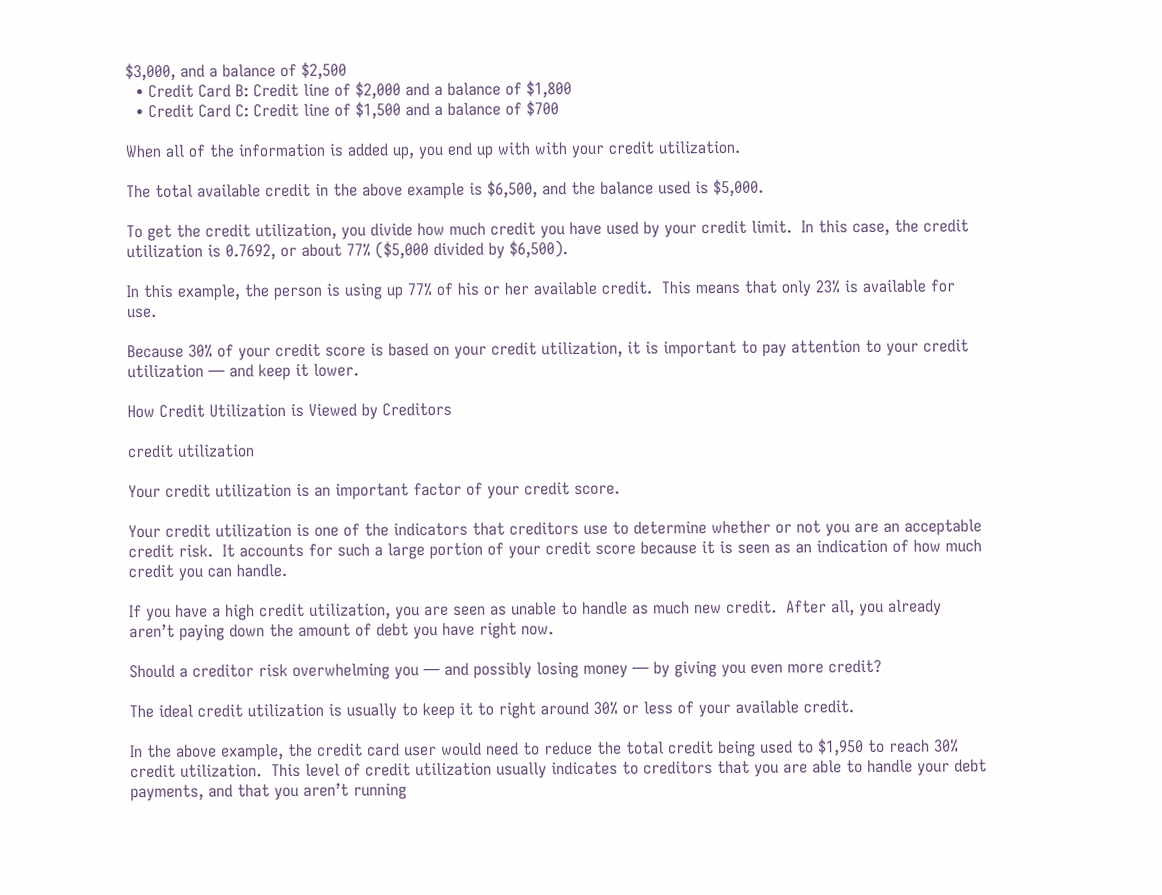$3,000, and a balance of $2,500
  • Credit Card B: Credit line of $2,000 and a balance of $1,800
  • Credit Card C: Credit line of $1,500 and a balance of $700

When all of the information is added up, you end up with with your credit utilization.

The total available credit in the above example is $6,500, and the balance used is $5,000.

To get the credit utilization, you divide how much credit you have used by your credit limit.  In this case, the credit utilization is 0.7692, or about 77% ($5,000 divided by $6,500).

In this example, the person is using up 77% of his or her available credit.  This means that only 23% is available for use.

Because 30% of your credit score is based on your credit utilization, it is important to pay attention to your credit utilization — and keep it lower.

How Credit Utilization is Viewed by Creditors

credit utilization

Your credit utilization is an important factor of your credit score.

Your credit utilization is one of the indicators that creditors use to determine whether or not you are an acceptable credit risk.  It accounts for such a large portion of your credit score because it is seen as an indication of how much credit you can handle.

If you have a high credit utilization, you are seen as unable to handle as much new credit.  After all, you already aren’t paying down the amount of debt you have right now.

Should a creditor risk overwhelming you — and possibly losing money — by giving you even more credit?

The ideal credit utilization is usually to keep it to right around 30% or less of your available credit.

In the above example, the credit card user would need to reduce the total credit being used to $1,950 to reach 30% credit utilization.  This level of credit utilization usually indicates to creditors that you are able to handle your debt payments, and that you aren’t running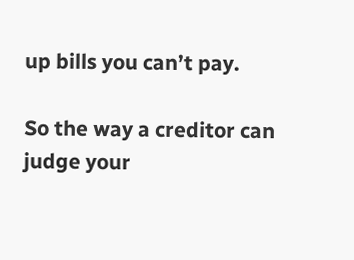up bills you can’t pay.

So the way a creditor can judge your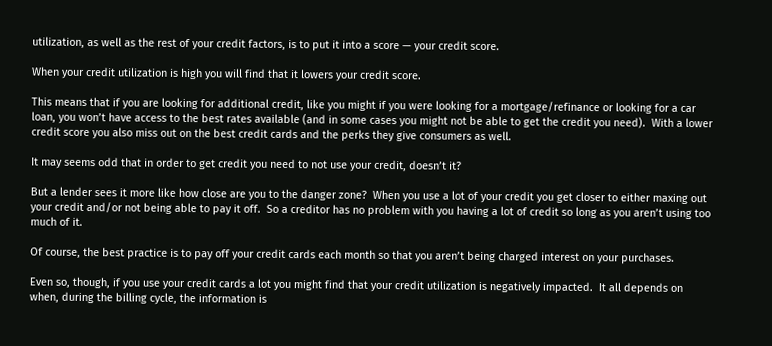utilization, as well as the rest of your credit factors, is to put it into a score — your credit score.

When your credit utilization is high you will find that it lowers your credit score.

This means that if you are looking for additional credit, like you might if you were looking for a mortgage/refinance or looking for a car loan, you won’t have access to the best rates available (and in some cases you might not be able to get the credit you need).  With a lower credit score you also miss out on the best credit cards and the perks they give consumers as well.

It may seems odd that in order to get credit you need to not use your credit, doesn’t it?

But a lender sees it more like how close are you to the danger zone?  When you use a lot of your credit you get closer to either maxing out your credit and/or not being able to pay it off.  So a creditor has no problem with you having a lot of credit so long as you aren’t using too much of it.

Of course, the best practice is to pay off your credit cards each month so that you aren’t being charged interest on your purchases.

Even so, though, if you use your credit cards a lot you might find that your credit utilization is negatively impacted.  It all depends on when, during the billing cycle, the information is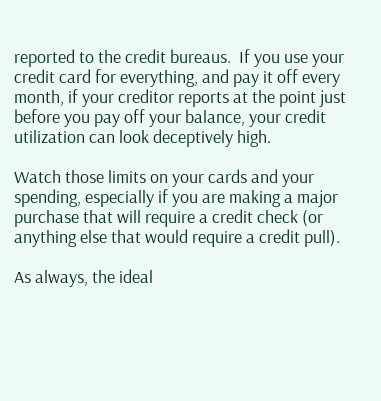reported to the credit bureaus.  If you use your credit card for everything, and pay it off every month, if your creditor reports at the point just before you pay off your balance, your credit utilization can look deceptively high.

Watch those limits on your cards and your spending, especially if you are making a major purchase that will require a credit check (or anything else that would require a credit pull).

As always, the ideal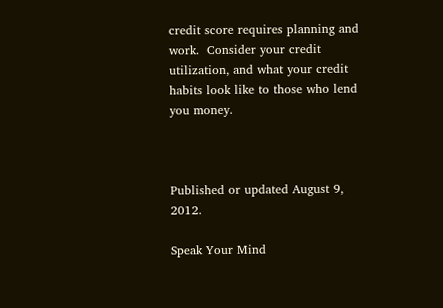credit score requires planning and work.  Consider your credit utilization, and what your credit habits look like to those who lend you money.



Published or updated August 9, 2012.

Speak Your Mind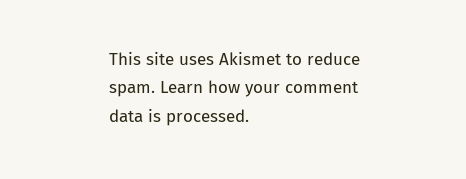This site uses Akismet to reduce spam. Learn how your comment data is processed.